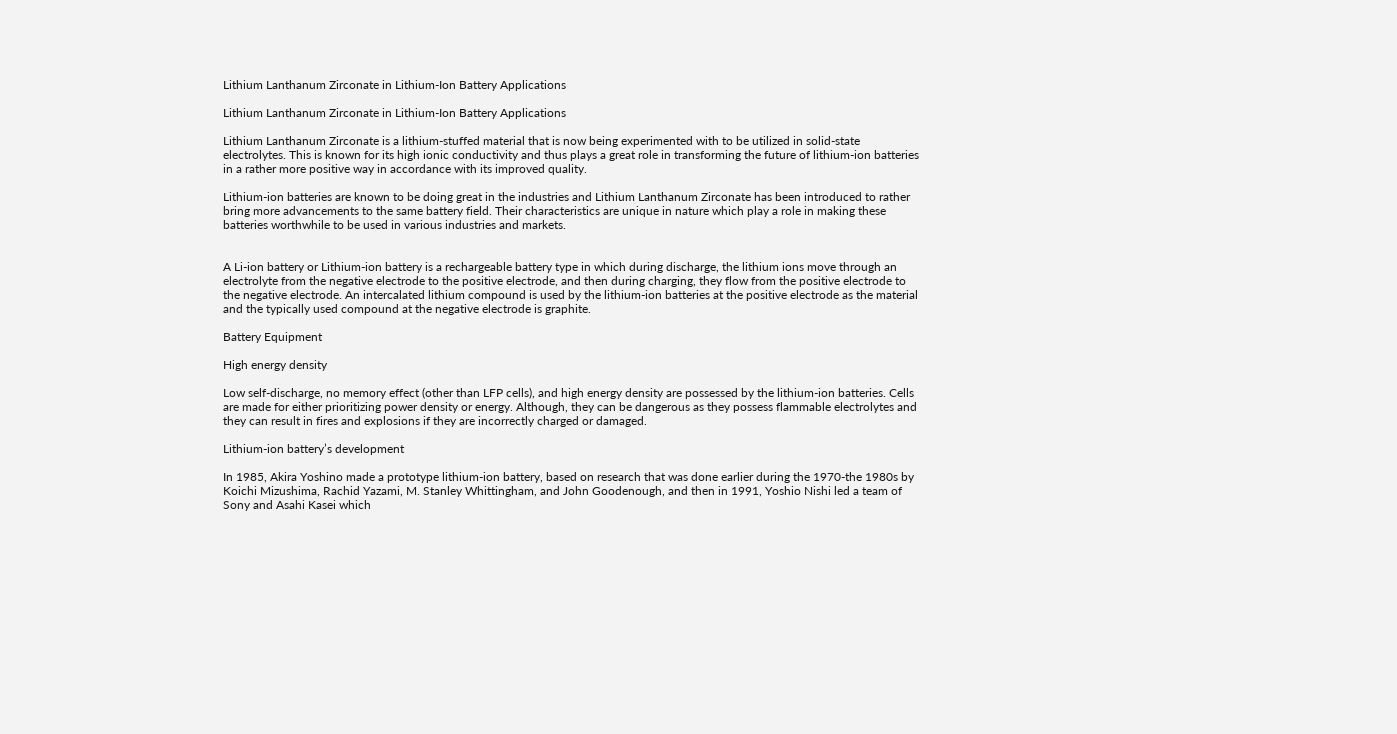Lithium Lanthanum Zirconate in Lithium-Ion Battery Applications

Lithium Lanthanum Zirconate in Lithium-Ion Battery Applications

Lithium Lanthanum Zirconate is a lithium-stuffed material that is now being experimented with to be utilized in solid-state electrolytes. This is known for its high ionic conductivity and thus plays a great role in transforming the future of lithium-ion batteries in a rather more positive way in accordance with its improved quality.

Lithium-ion batteries are known to be doing great in the industries and Lithium Lanthanum Zirconate has been introduced to rather bring more advancements to the same battery field. Their characteristics are unique in nature which play a role in making these batteries worthwhile to be used in various industries and markets.


A Li-ion battery or Lithium-ion battery is a rechargeable battery type in which during discharge, the lithium ions move through an electrolyte from the negative electrode to the positive electrode, and then during charging, they flow from the positive electrode to the negative electrode. An intercalated lithium compound is used by the lithium-ion batteries at the positive electrode as the material and the typically used compound at the negative electrode is graphite.

Battery Equipment

High energy density

Low self-discharge, no memory effect (other than LFP cells), and high energy density are possessed by the lithium-ion batteries. Cells are made for either prioritizing power density or energy. Although, they can be dangerous as they possess flammable electrolytes and they can result in fires and explosions if they are incorrectly charged or damaged.

Lithium-ion battery’s development

In 1985, Akira Yoshino made a prototype lithium-ion battery, based on research that was done earlier during the 1970-the 1980s by Koichi Mizushima, Rachid Yazami, M. Stanley Whittingham, and John Goodenough, and then in 1991, Yoshio Nishi led a team of Sony and Asahi Kasei which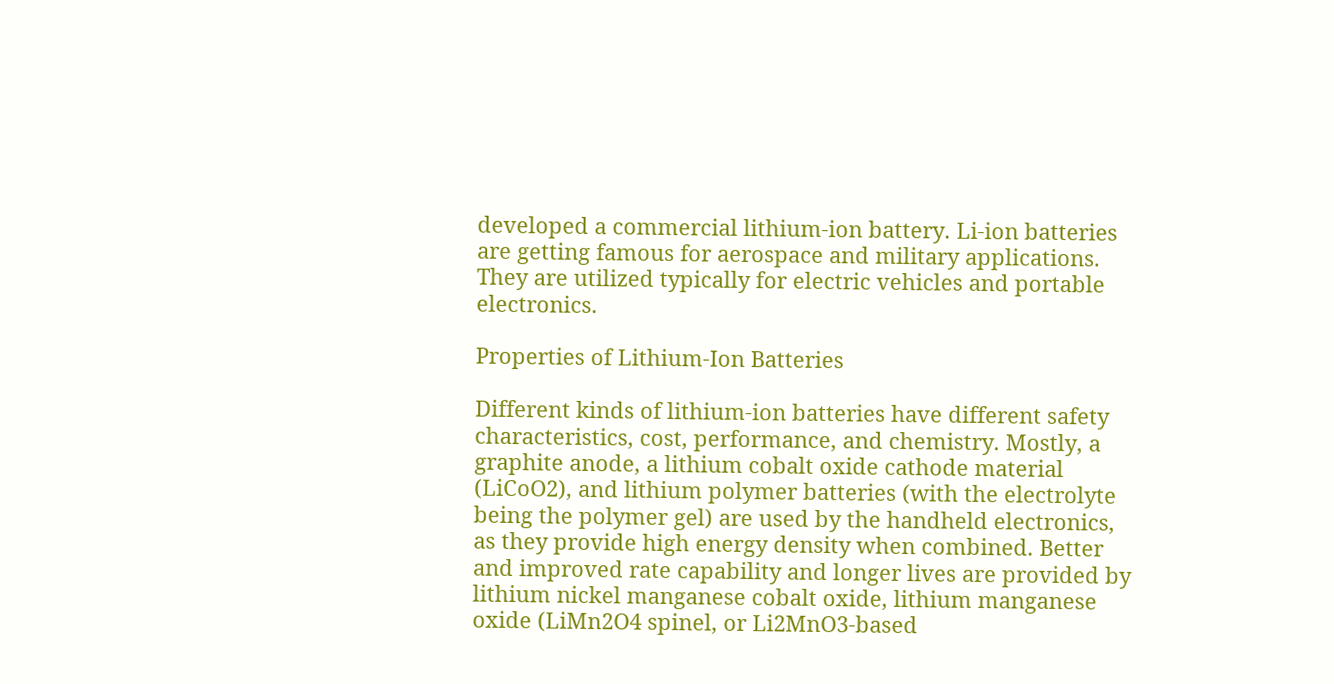developed a commercial lithium-ion battery. Li-ion batteries are getting famous for aerospace and military applications. They are utilized typically for electric vehicles and portable electronics.

Properties of Lithium-Ion Batteries

Different kinds of lithium-ion batteries have different safety characteristics, cost, performance, and chemistry. Mostly, a graphite anode, a lithium cobalt oxide cathode material (LiCoO2), and lithium polymer batteries (with the electrolyte being the polymer gel) are used by the handheld electronics, as they provide high energy density when combined. Better and improved rate capability and longer lives are provided by lithium nickel manganese cobalt oxide, lithium manganese oxide (LiMn2O4 spinel, or Li2MnO3-based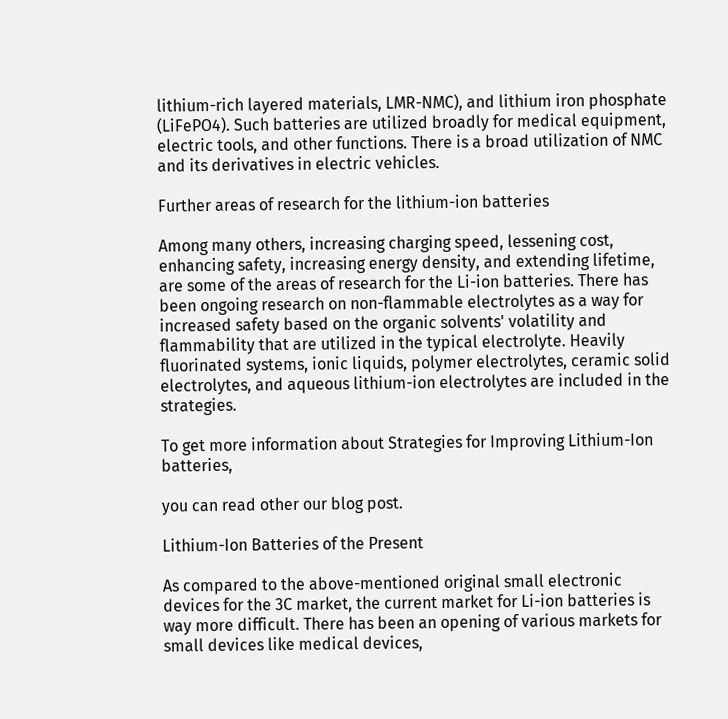lithium-rich layered materials, LMR-NMC), and lithium iron phosphate (LiFePO4). Such batteries are utilized broadly for medical equipment, electric tools, and other functions. There is a broad utilization of NMC and its derivatives in electric vehicles.

Further areas of research for the lithium-ion batteries

Among many others, increasing charging speed, lessening cost, enhancing safety, increasing energy density, and extending lifetime, are some of the areas of research for the Li-ion batteries. There has been ongoing research on non-flammable electrolytes as a way for increased safety based on the organic solvents' volatility and flammability that are utilized in the typical electrolyte. Heavily fluorinated systems, ionic liquids, polymer electrolytes, ceramic solid electrolytes, and aqueous lithium-ion electrolytes are included in the strategies.

To get more information about Strategies for Improving Lithium-Ion batteries,

you can read other our blog post.

Lithium-Ion Batteries of the Present

As compared to the above-mentioned original small electronic devices for the 3C market, the current market for Li-ion batteries is way more difficult. There has been an opening of various markets for small devices like medical devices,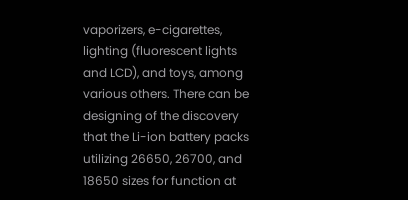vaporizers, e-cigarettes, lighting (fluorescent lights and LCD), and toys, among various others. There can be designing of the discovery that the Li-ion battery packs utilizing 26650, 26700, and 18650 sizes for function at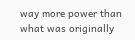way more power than what was originally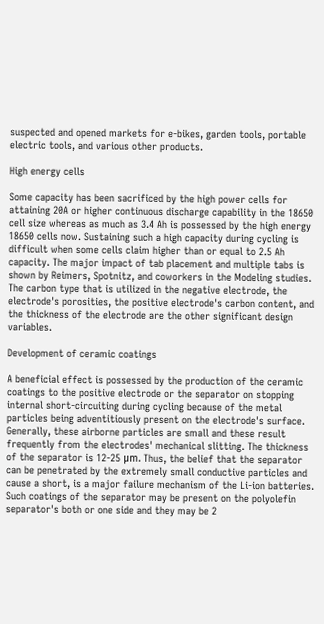suspected and opened markets for e-bikes, garden tools, portable electric tools, and various other products.

High energy cells

Some capacity has been sacrificed by the high power cells for attaining 20A or higher continuous discharge capability in the 18650 cell size whereas as much as 3.4 Ah is possessed by the high energy 18650 cells now. Sustaining such a high capacity during cycling is difficult when some cells claim higher than or equal to 2.5 Ah capacity. The major impact of tab placement and multiple tabs is shown by Reimers, Spotnitz, and coworkers in the Modeling studies. The carbon type that is utilized in the negative electrode, the electrode's porosities, the positive electrode's carbon content, and the thickness of the electrode are the other significant design variables.

Development of ceramic coatings

A beneficial effect is possessed by the production of the ceramic coatings to the positive electrode or the separator on stopping internal short-circuiting during cycling because of the metal particles being adventitiously present on the electrode's surface. Generally, these airborne particles are small and these result frequently from the electrodes' mechanical slitting. The thickness of the separator is 12-25 μm. Thus, the belief that the separator can be penetrated by the extremely small conductive particles and cause a short, is a major failure mechanism of the Li-ion batteries. Such coatings of the separator may be present on the polyolefin separator's both or one side and they may be 2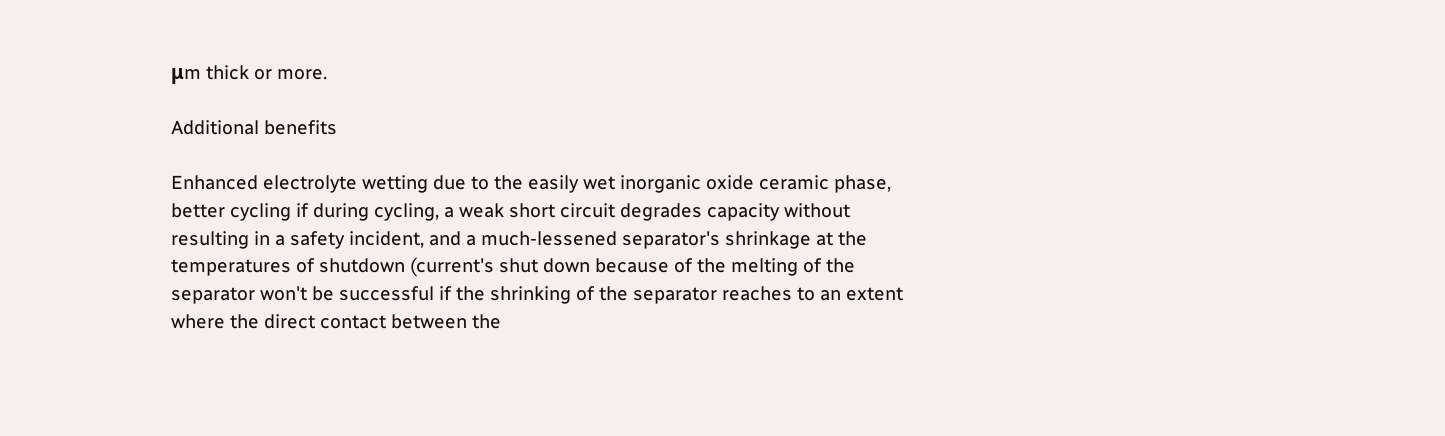μm thick or more.

Additional benefits

Enhanced electrolyte wetting due to the easily wet inorganic oxide ceramic phase, better cycling if during cycling, a weak short circuit degrades capacity without resulting in a safety incident, and a much-lessened separator's shrinkage at the temperatures of shutdown (current's shut down because of the melting of the separator won't be successful if the shrinking of the separator reaches to an extent where the direct contact between the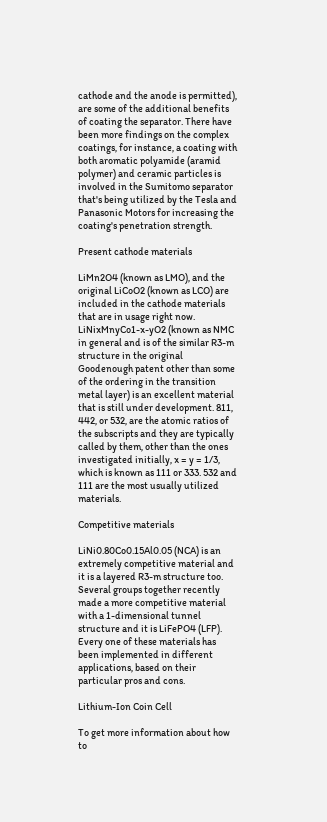cathode and the anode is permitted), are some of the additional benefits of coating the separator. There have been more findings on the complex coatings, for instance, a coating with both aromatic polyamide (aramid polymer) and ceramic particles is involved in the Sumitomo separator that's being utilized by the Tesla and Panasonic Motors for increasing the coating's penetration strength.

Present cathode materials

LiMn2O4 (known as LMO), and the original LiCoO2 (known as LCO) are included in the cathode materials that are in usage right now. LiNixMnyCo1-x-yO2 (known as NMC in general and is of the similar R3-m structure in the original Goodenough patent other than some of the ordering in the transition metal layer) is an excellent material that is still under development. 811, 442, or 532, are the atomic ratios of the subscripts and they are typically called by them, other than the ones investigated initially, x = y = 1/3, which is known as 111 or 333. 532 and 111 are the most usually utilized materials.

Competitive materials

LiNi0.80Co0.15Al0.05 (NCA) is an extremely competitive material and it is a layered R3-m structure too. Several groups together recently made a more competitive material with a 1-dimensional tunnel structure and it is LiFePO4 (LFP). Every one of these materials has been implemented in different applications, based on their particular pros and cons.

Lithium-Ion Coin Cell

To get more information about how to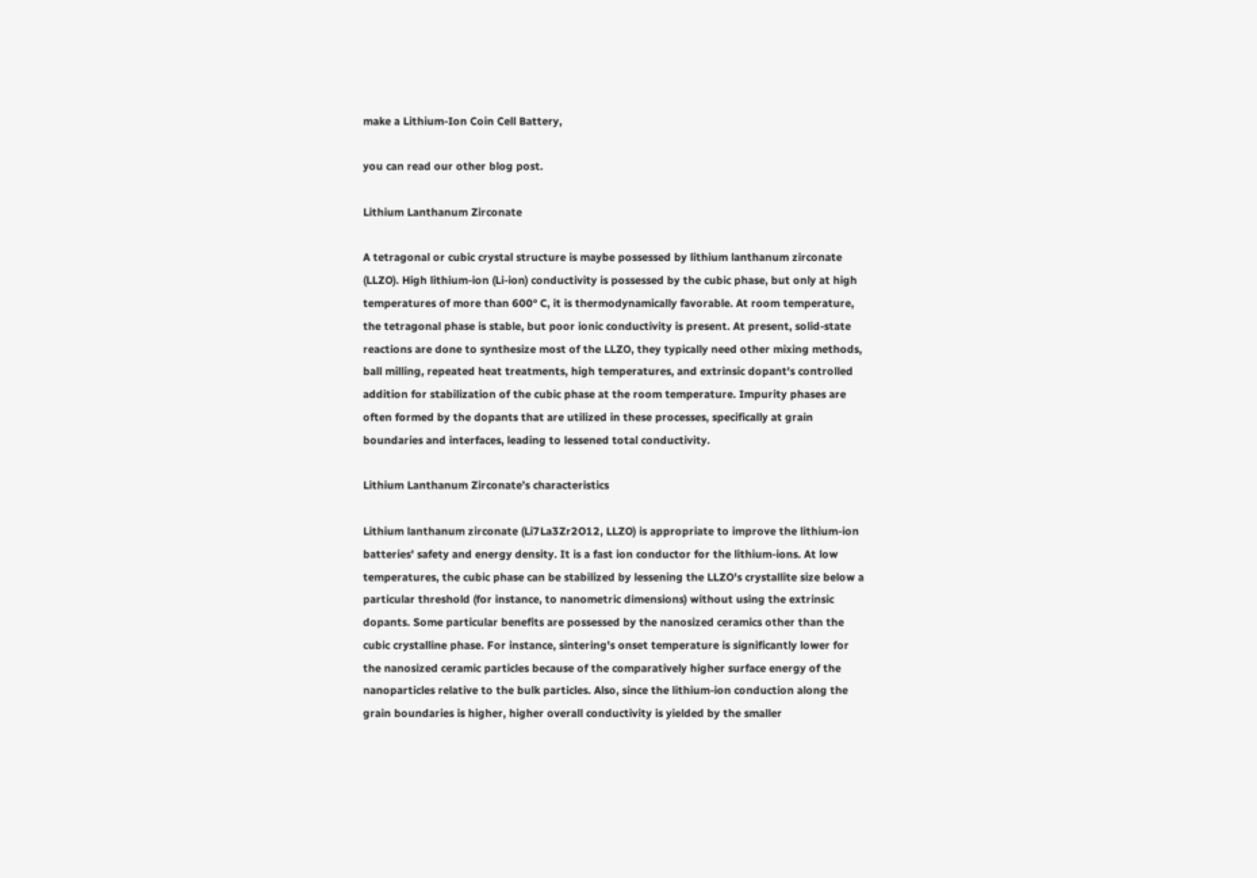make a Lithium-Ion Coin Cell Battery,

you can read our other blog post.

Lithium Lanthanum Zirconate

A tetragonal or cubic crystal structure is maybe possessed by lithium lanthanum zirconate (LLZO). High lithium-ion (Li-ion) conductivity is possessed by the cubic phase, but only at high temperatures of more than 600° C, it is thermodynamically favorable. At room temperature, the tetragonal phase is stable, but poor ionic conductivity is present. At present, solid-state reactions are done to synthesize most of the LLZO, they typically need other mixing methods, ball milling, repeated heat treatments, high temperatures, and extrinsic dopant's controlled addition for stabilization of the cubic phase at the room temperature. Impurity phases are often formed by the dopants that are utilized in these processes, specifically at grain boundaries and interfaces, leading to lessened total conductivity.

Lithium Lanthanum Zirconate’s characteristics

Lithium lanthanum zirconate (Li7La3Zr2O12, LLZO) is appropriate to improve the lithium-ion batteries' safety and energy density. It is a fast ion conductor for the lithium-ions. At low temperatures, the cubic phase can be stabilized by lessening the LLZO's crystallite size below a particular threshold (for instance, to nanometric dimensions) without using the extrinsic dopants. Some particular benefits are possessed by the nanosized ceramics other than the cubic crystalline phase. For instance, sintering's onset temperature is significantly lower for the nanosized ceramic particles because of the comparatively higher surface energy of the nanoparticles relative to the bulk particles. Also, since the lithium-ion conduction along the grain boundaries is higher, higher overall conductivity is yielded by the smaller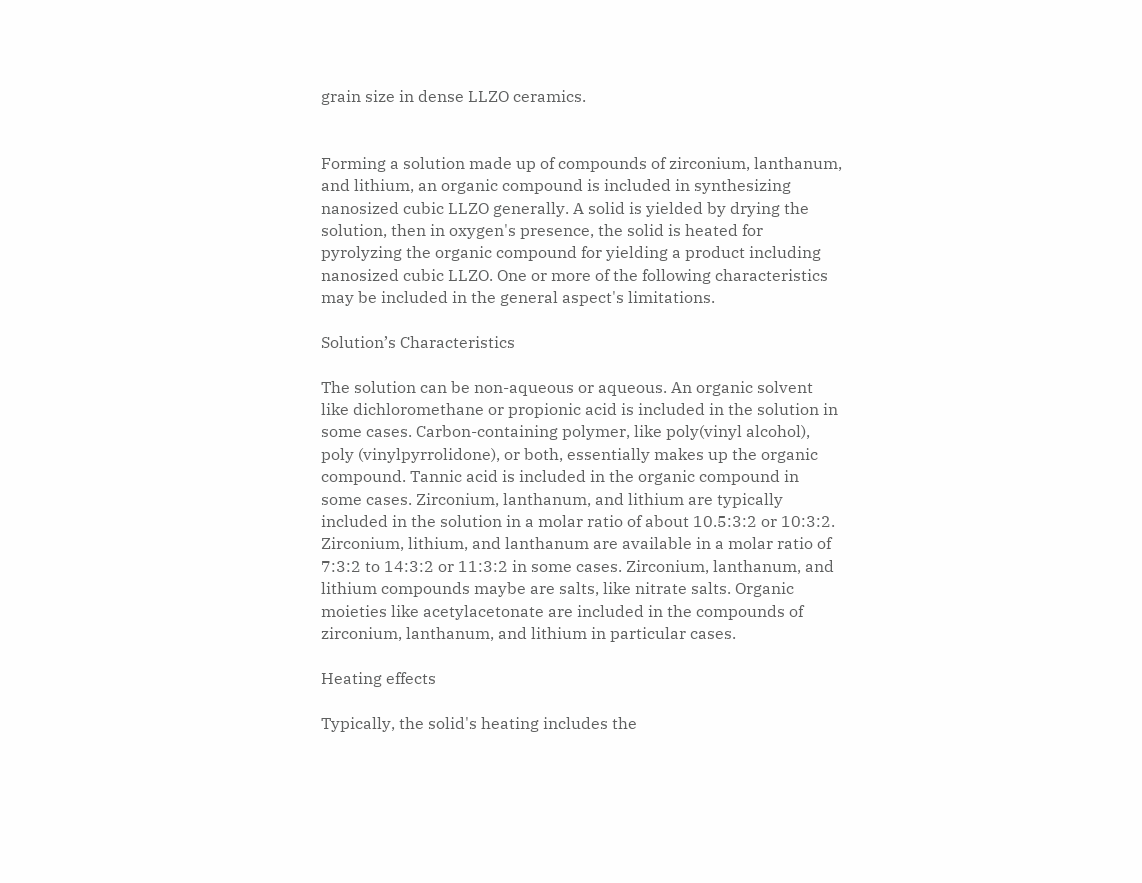grain size in dense LLZO ceramics.


Forming a solution made up of compounds of zirconium, lanthanum, and lithium, an organic compound is included in synthesizing nanosized cubic LLZO generally. A solid is yielded by drying the solution, then in oxygen's presence, the solid is heated for pyrolyzing the organic compound for yielding a product including nanosized cubic LLZO. One or more of the following characteristics may be included in the general aspect's limitations.

Solution’s Characteristics

The solution can be non-aqueous or aqueous. An organic solvent like dichloromethane or propionic acid is included in the solution in some cases. Carbon-containing polymer, like poly(vinyl alcohol), poly (vinylpyrrolidone), or both, essentially makes up the organic compound. Tannic acid is included in the organic compound in some cases. Zirconium, lanthanum, and lithium are typically included in the solution in a molar ratio of about 10.5:3:2 or 10:3:2. Zirconium, lithium, and lanthanum are available in a molar ratio of 7:3:2 to 14:3:2 or 11:3:2 in some cases. Zirconium, lanthanum, and lithium compounds maybe are salts, like nitrate salts. Organic moieties like acetylacetonate are included in the compounds of zirconium, lanthanum, and lithium in particular cases.

Heating effects

Typically, the solid's heating includes the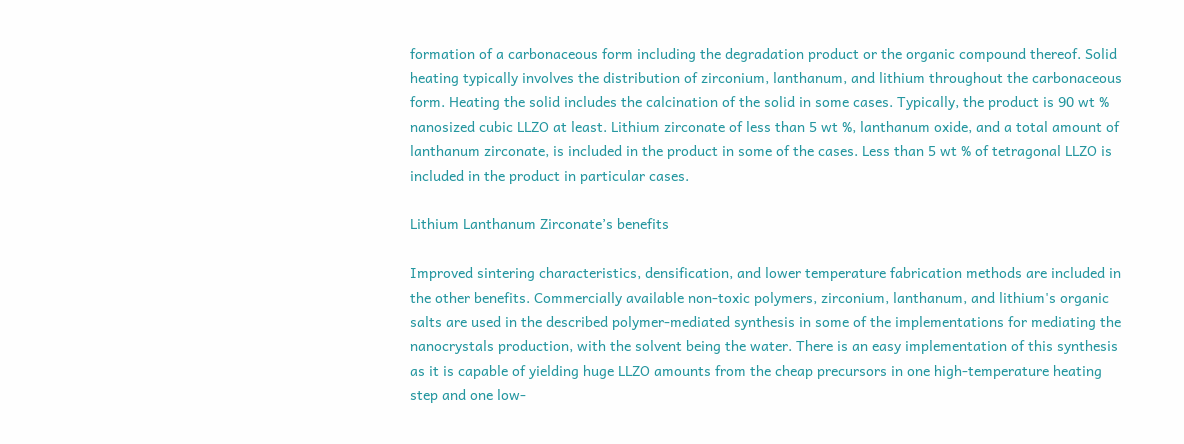formation of a carbonaceous form including the degradation product or the organic compound thereof. Solid heating typically involves the distribution of zirconium, lanthanum, and lithium throughout the carbonaceous form. Heating the solid includes the calcination of the solid in some cases. Typically, the product is 90 wt % nanosized cubic LLZO at least. Lithium zirconate of less than 5 wt %, lanthanum oxide, and a total amount of lanthanum zirconate, is included in the product in some of the cases. Less than 5 wt % of tetragonal LLZO is included in the product in particular cases.

Lithium Lanthanum Zirconate’s benefits

Improved sintering characteristics, densification, and lower temperature fabrication methods are included in the other benefits. Commercially available non-toxic polymers, zirconium, lanthanum, and lithium's organic salts are used in the described polymer-mediated synthesis in some of the implementations for mediating the nanocrystals production, with the solvent being the water. There is an easy implementation of this synthesis as it is capable of yielding huge LLZO amounts from the cheap precursors in one high-temperature heating step and one low-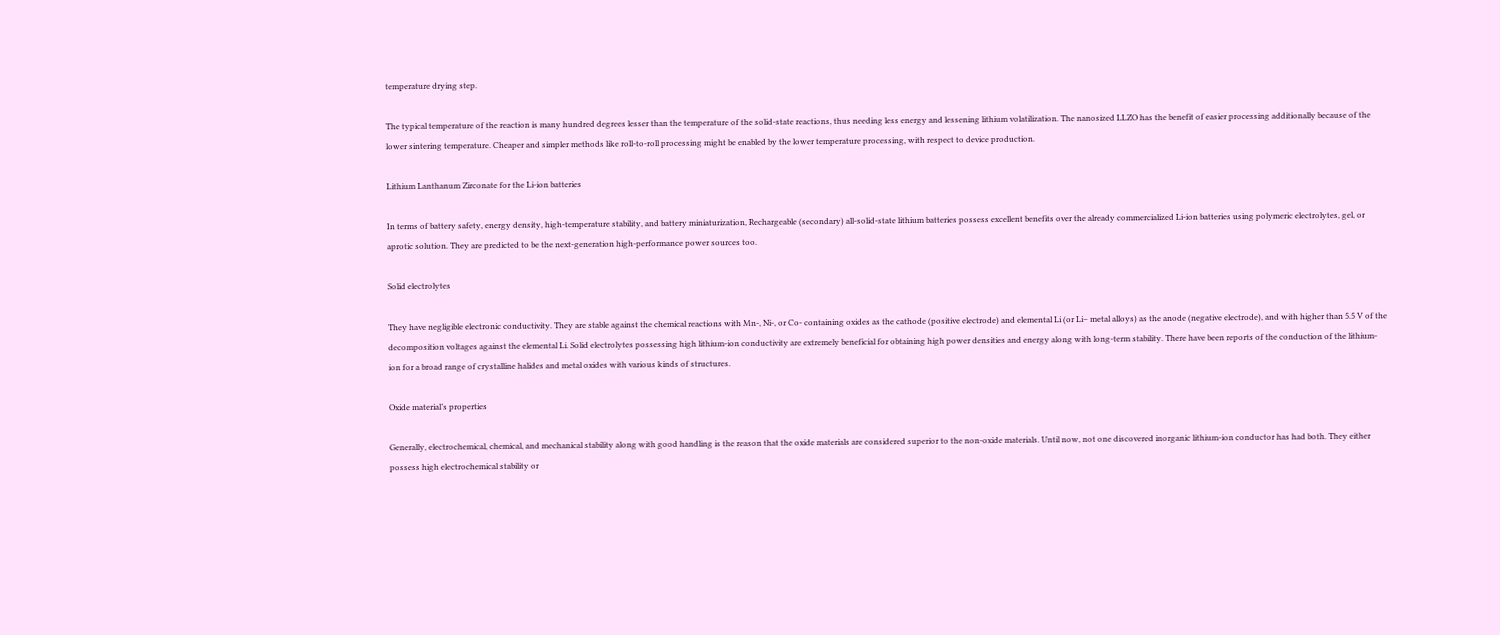temperature drying step.

The typical temperature of the reaction is many hundred degrees lesser than the temperature of the solid-state reactions, thus needing less energy and lessening lithium volatilization. The nanosized LLZO has the benefit of easier processing additionally because of the lower sintering temperature. Cheaper and simpler methods like roll-to-roll processing might be enabled by the lower temperature processing, with respect to device production.

Lithium Lanthanum Zirconate for the Li-ion batteries

In terms of battery safety, energy density, high-temperature stability, and battery miniaturization, Rechargeable (secondary) all-solid-state lithium batteries possess excellent benefits over the already commercialized Li-ion batteries using polymeric electrolytes, gel, or aprotic solution. They are predicted to be the next-generation high-performance power sources too.

Solid electrolytes

They have negligible electronic conductivity. They are stable against the chemical reactions with Mn-, Ni-, or Co- containing oxides as the cathode (positive electrode) and elemental Li (or Li– metal alloys) as the anode (negative electrode), and with higher than 5.5 V of the decomposition voltages against the elemental Li. Solid electrolytes possessing high lithium-ion conductivity are extremely beneficial for obtaining high power densities and energy along with long-term stability. There have been reports of the conduction of the lithium-ion for a broad range of crystalline halides and metal oxides with various kinds of structures.

Oxide material’s properties

Generally, electrochemical, chemical, and mechanical stability along with good handling is the reason that the oxide materials are considered superior to the non-oxide materials. Until now, not one discovered inorganic lithium-ion conductor has had both. They either possess high electrochemical stability or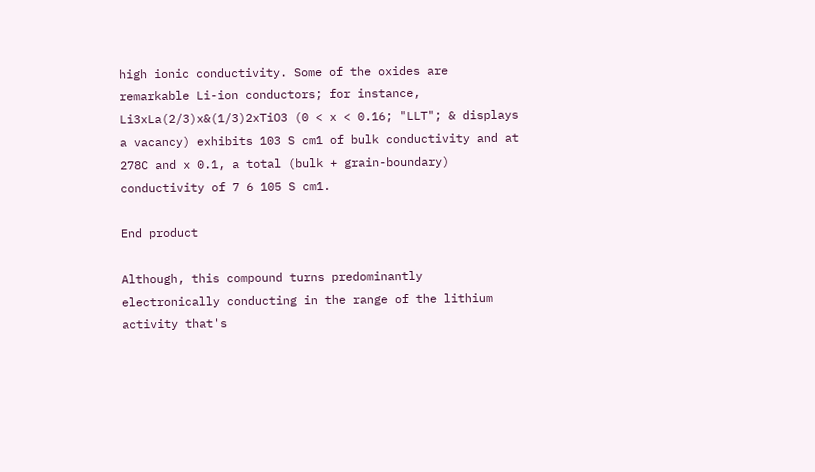high ionic conductivity. Some of the oxides are remarkable Li-ion conductors; for instance, Li3xLa(2/3)x&(1/3)2xTiO3 (0 < x < 0.16; "LLT"; & displays a vacancy) exhibits 103 S cm1 of bulk conductivity and at 278C and x 0.1, a total (bulk + grain-boundary) conductivity of 7 6 105 S cm1.

End product

Although, this compound turns predominantly electronically conducting in the range of the lithium activity that's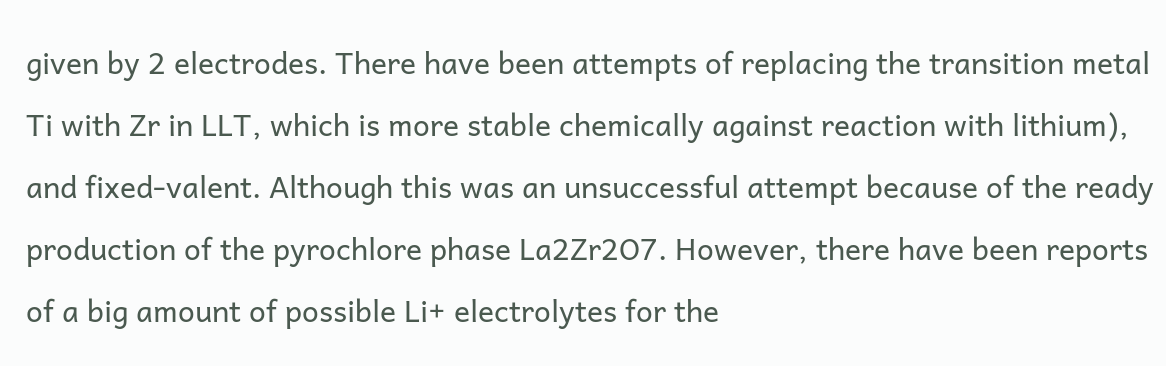given by 2 electrodes. There have been attempts of replacing the transition metal Ti with Zr in LLT, which is more stable chemically against reaction with lithium), and fixed-valent. Although this was an unsuccessful attempt because of the ready production of the pyrochlore phase La2Zr2O7. However, there have been reports of a big amount of possible Li+ electrolytes for the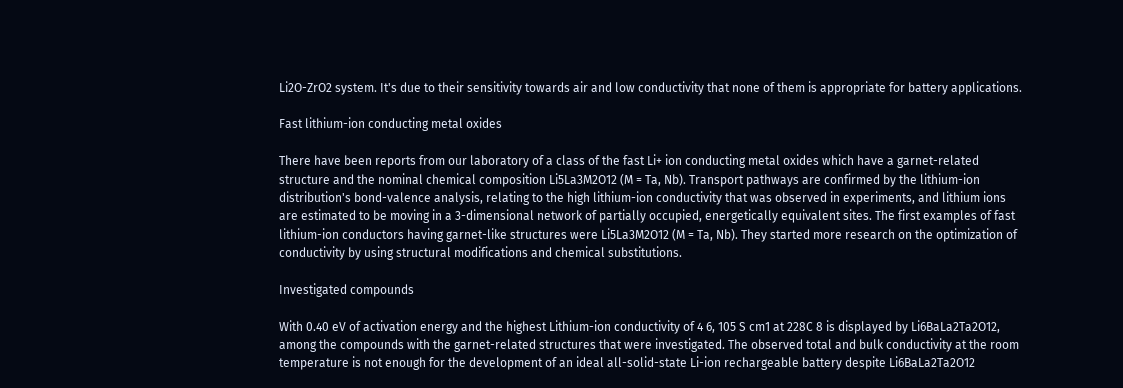Li2O-ZrO2 system. It's due to their sensitivity towards air and low conductivity that none of them is appropriate for battery applications.

Fast lithium-ion conducting metal oxides

There have been reports from our laboratory of a class of the fast Li+ ion conducting metal oxides which have a garnet-related structure and the nominal chemical composition Li5La3M2O12 (M = Ta, Nb). Transport pathways are confirmed by the lithium-ion distribution's bond-valence analysis, relating to the high lithium-ion conductivity that was observed in experiments, and lithium ions are estimated to be moving in a 3-dimensional network of partially occupied, energetically equivalent sites. The first examples of fast lithium-ion conductors having garnet-like structures were Li5La3M2O12 (M = Ta, Nb). They started more research on the optimization of conductivity by using structural modifications and chemical substitutions.

Investigated compounds

With 0.40 eV of activation energy and the highest Lithium-ion conductivity of 4 6, 105 S cm1 at 228C 8 is displayed by Li6BaLa2Ta2O12, among the compounds with the garnet-related structures that were investigated. The observed total and bulk conductivity at the room temperature is not enough for the development of an ideal all-solid-state Li-ion rechargeable battery despite Li6BaLa2Ta2O12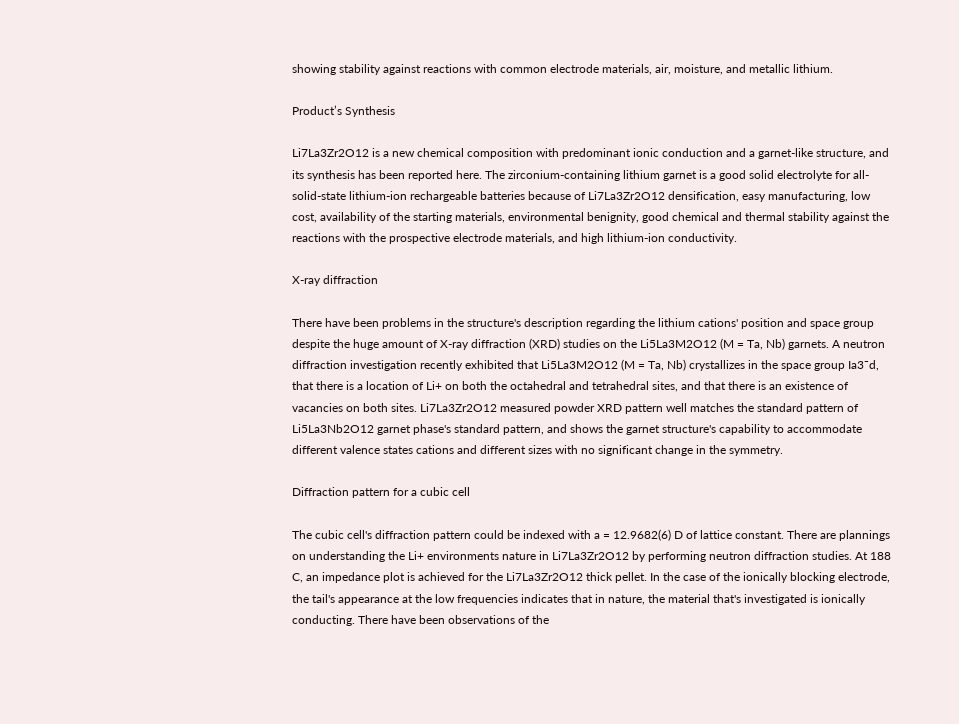showing stability against reactions with common electrode materials, air, moisture, and metallic lithium.

Product’s Synthesis

Li7La3Zr2O12 is a new chemical composition with predominant ionic conduction and a garnet-like structure, and its synthesis has been reported here. The zirconium-containing lithium garnet is a good solid electrolyte for all-solid-state lithium-ion rechargeable batteries because of Li7La3Zr2O12 densification, easy manufacturing, low cost, availability of the starting materials, environmental benignity, good chemical and thermal stability against the reactions with the prospective electrode materials, and high lithium-ion conductivity.

X-ray diffraction

There have been problems in the structure's description regarding the lithium cations' position and space group despite the huge amount of X-ray diffraction (XRD) studies on the Li5La3M2O12 (M = Ta, Nb) garnets. A neutron diffraction investigation recently exhibited that Li5La3M2O12 (M = Ta, Nb) crystallizes in the space group Ia3¯d, that there is a location of Li+ on both the octahedral and tetrahedral sites, and that there is an existence of vacancies on both sites. Li7La3Zr2O12 measured powder XRD pattern well matches the standard pattern of Li5La3Nb2O12 garnet phase's standard pattern, and shows the garnet structure's capability to accommodate different valence states cations and different sizes with no significant change in the symmetry.

Diffraction pattern for a cubic cell

The cubic cell's diffraction pattern could be indexed with a = 12.9682(6) D of lattice constant. There are plannings on understanding the Li+ environments nature in Li7La3Zr2O12 by performing neutron diffraction studies. At 188 C, an impedance plot is achieved for the Li7La3Zr2O12 thick pellet. In the case of the ionically blocking electrode, the tail's appearance at the low frequencies indicates that in nature, the material that's investigated is ionically conducting. There have been observations of the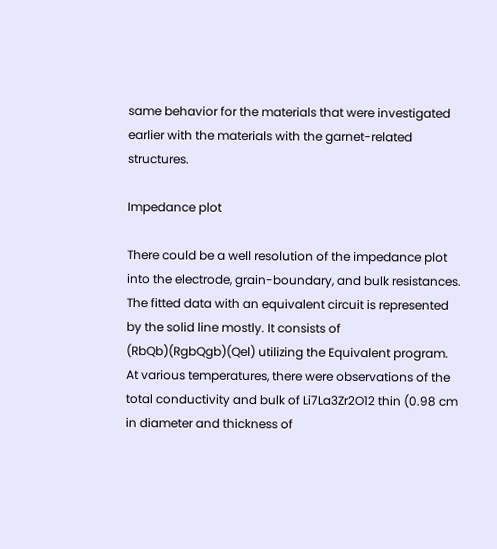same behavior for the materials that were investigated earlier with the materials with the garnet-related structures.

Impedance plot

There could be a well resolution of the impedance plot into the electrode, grain-boundary, and bulk resistances. The fitted data with an equivalent circuit is represented by the solid line mostly. It consists of (RbQb)(RgbQgb)(Qel) utilizing the Equivalent program. At various temperatures, there were observations of the total conductivity and bulk of Li7La3Zr2O12 thin (0.98 cm in diameter and thickness of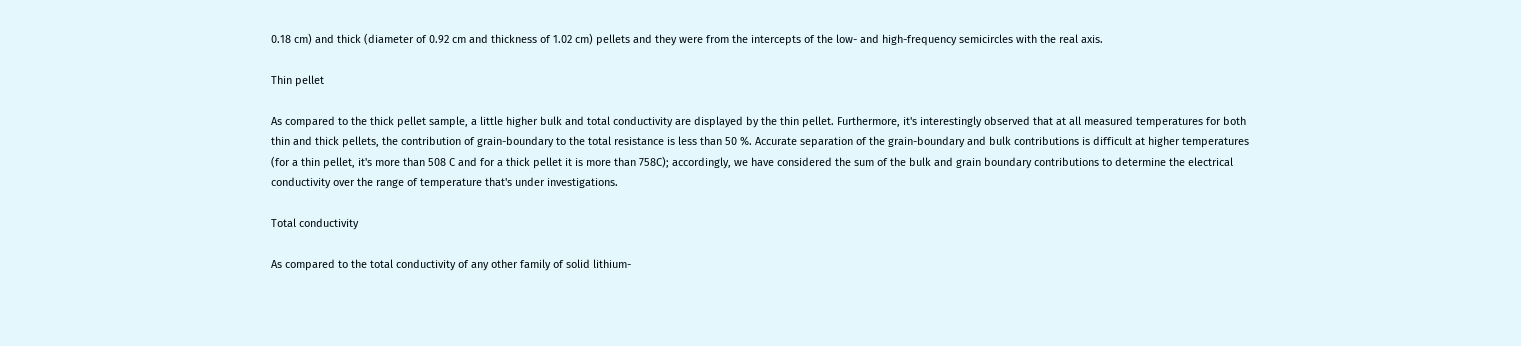0.18 cm) and thick (diameter of 0.92 cm and thickness of 1.02 cm) pellets and they were from the intercepts of the low- and high-frequency semicircles with the real axis.

Thin pellet

As compared to the thick pellet sample, a little higher bulk and total conductivity are displayed by the thin pellet. Furthermore, it's interestingly observed that at all measured temperatures for both thin and thick pellets, the contribution of grain-boundary to the total resistance is less than 50 %. Accurate separation of the grain-boundary and bulk contributions is difficult at higher temperatures (for a thin pellet, it's more than 508 C and for a thick pellet it is more than 758C); accordingly, we have considered the sum of the bulk and grain boundary contributions to determine the electrical conductivity over the range of temperature that's under investigations.

Total conductivity

As compared to the total conductivity of any other family of solid lithium-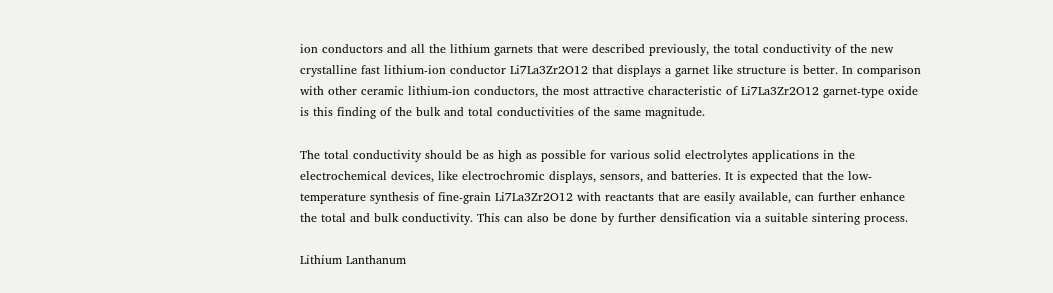ion conductors and all the lithium garnets that were described previously, the total conductivity of the new crystalline fast lithium-ion conductor Li7La3Zr2O12 that displays a garnet like structure is better. In comparison with other ceramic lithium-ion conductors, the most attractive characteristic of Li7La3Zr2O12 garnet-type oxide is this finding of the bulk and total conductivities of the same magnitude.

The total conductivity should be as high as possible for various solid electrolytes applications in the electrochemical devices, like electrochromic displays, sensors, and batteries. It is expected that the low-temperature synthesis of fine-grain Li7La3Zr2O12 with reactants that are easily available, can further enhance the total and bulk conductivity. This can also be done by further densification via a suitable sintering process.

Lithium Lanthanum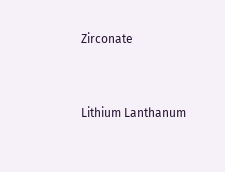Zirconate


Lithium Lanthanum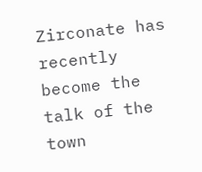Zirconate has recently become the talk of the town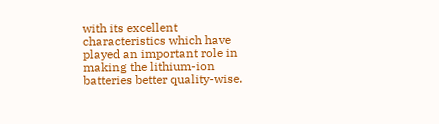with its excellent characteristics which have played an important role in making the lithium-ion batteries better quality-wise.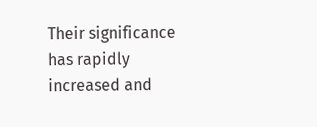Their significance has rapidly increased and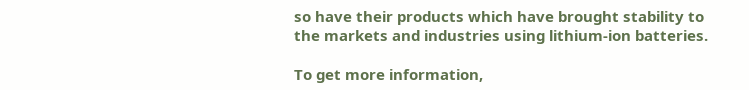so have their products which have brought stability to the markets and industries using lithium-ion batteries.

To get more information,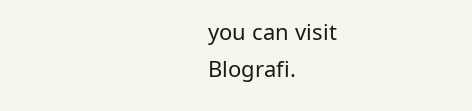you can visit Blografi.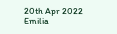20th Apr 2022 Emilia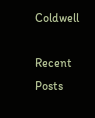Coldwell

Recent Posts